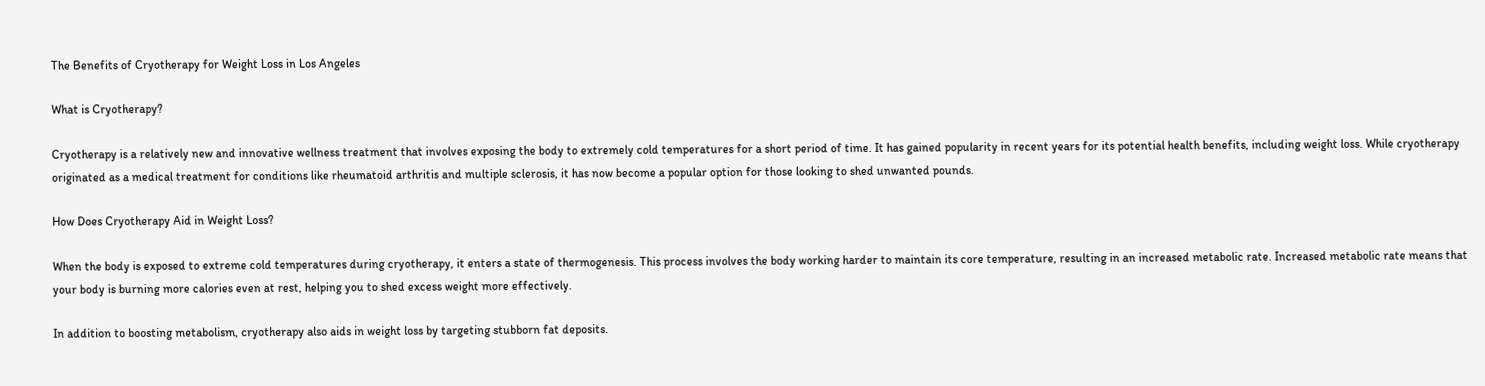The Benefits of Cryotherapy for Weight Loss in Los Angeles

What is Cryotherapy?

Cryotherapy is a relatively new and innovative wellness treatment that involves exposing the body to extremely cold temperatures for a short period of time. It has gained popularity in recent years for its potential health benefits, including weight loss. While cryotherapy originated as a medical treatment for conditions like rheumatoid arthritis and multiple sclerosis, it has now become a popular option for those looking to shed unwanted pounds.

How Does Cryotherapy Aid in Weight Loss?

When the body is exposed to extreme cold temperatures during cryotherapy, it enters a state of thermogenesis. This process involves the body working harder to maintain its core temperature, resulting in an increased metabolic rate. Increased metabolic rate means that your body is burning more calories even at rest, helping you to shed excess weight more effectively.

In addition to boosting metabolism, cryotherapy also aids in weight loss by targeting stubborn fat deposits.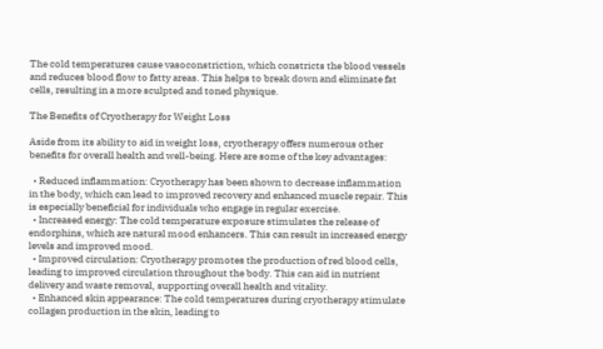The cold temperatures cause vasoconstriction, which constricts the blood vessels and reduces blood flow to fatty areas. This helps to break down and eliminate fat cells, resulting in a more sculpted and toned physique.

The Benefits of Cryotherapy for Weight Loss

Aside from its ability to aid in weight loss, cryotherapy offers numerous other benefits for overall health and well-being. Here are some of the key advantages:

  • Reduced inflammation: Cryotherapy has been shown to decrease inflammation in the body, which can lead to improved recovery and enhanced muscle repair. This is especially beneficial for individuals who engage in regular exercise.
  • Increased energy: The cold temperature exposure stimulates the release of endorphins, which are natural mood enhancers. This can result in increased energy levels and improved mood.
  • Improved circulation: Cryotherapy promotes the production of red blood cells, leading to improved circulation throughout the body. This can aid in nutrient delivery and waste removal, supporting overall health and vitality.
  • Enhanced skin appearance: The cold temperatures during cryotherapy stimulate collagen production in the skin, leading to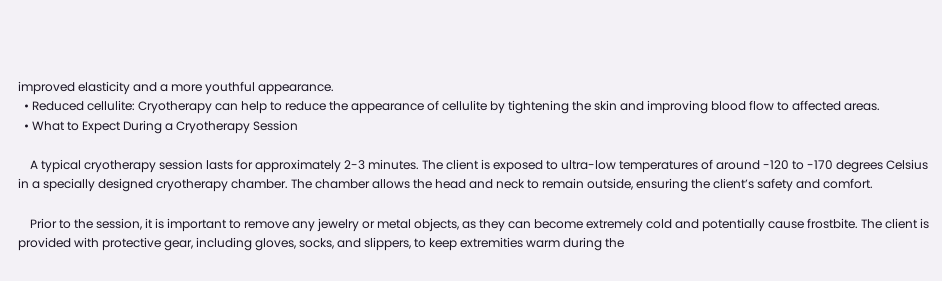improved elasticity and a more youthful appearance.
  • Reduced cellulite: Cryotherapy can help to reduce the appearance of cellulite by tightening the skin and improving blood flow to affected areas.
  • What to Expect During a Cryotherapy Session

    A typical cryotherapy session lasts for approximately 2-3 minutes. The client is exposed to ultra-low temperatures of around -120 to -170 degrees Celsius in a specially designed cryotherapy chamber. The chamber allows the head and neck to remain outside, ensuring the client’s safety and comfort.

    Prior to the session, it is important to remove any jewelry or metal objects, as they can become extremely cold and potentially cause frostbite. The client is provided with protective gear, including gloves, socks, and slippers, to keep extremities warm during the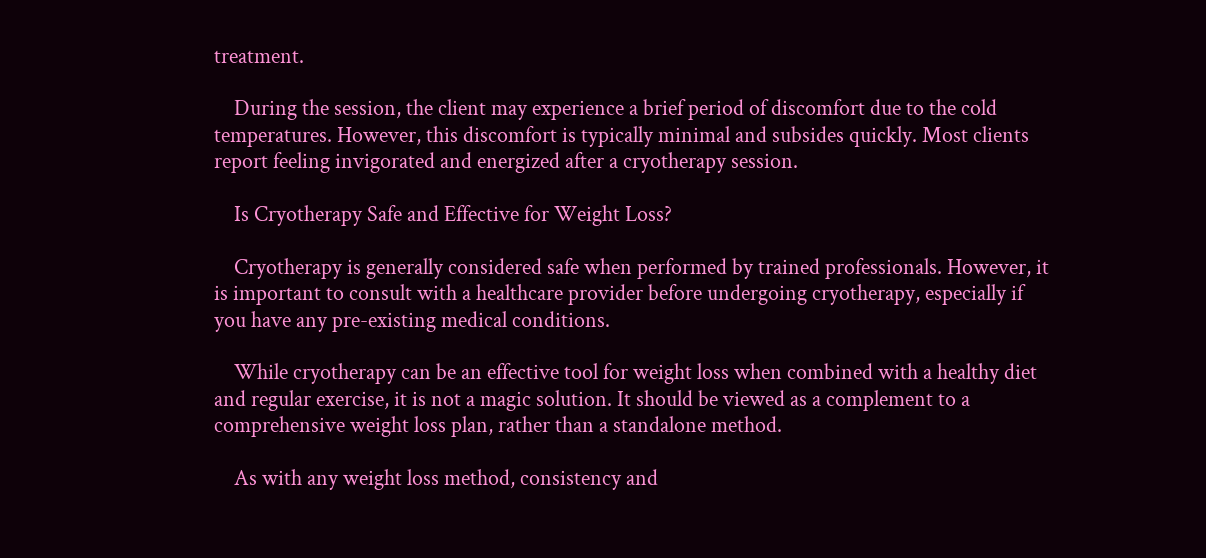treatment.

    During the session, the client may experience a brief period of discomfort due to the cold temperatures. However, this discomfort is typically minimal and subsides quickly. Most clients report feeling invigorated and energized after a cryotherapy session.

    Is Cryotherapy Safe and Effective for Weight Loss?

    Cryotherapy is generally considered safe when performed by trained professionals. However, it is important to consult with a healthcare provider before undergoing cryotherapy, especially if you have any pre-existing medical conditions.

    While cryotherapy can be an effective tool for weight loss when combined with a healthy diet and regular exercise, it is not a magic solution. It should be viewed as a complement to a comprehensive weight loss plan, rather than a standalone method.

    As with any weight loss method, consistency and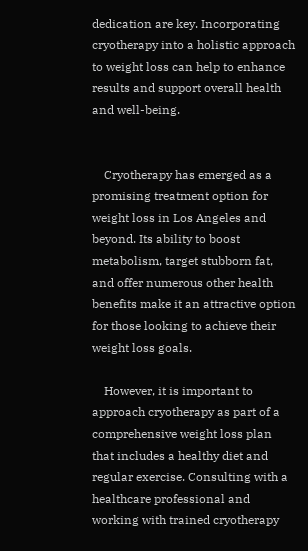dedication are key. Incorporating cryotherapy into a holistic approach to weight loss can help to enhance results and support overall health and well-being.


    Cryotherapy has emerged as a promising treatment option for weight loss in Los Angeles and beyond. Its ability to boost metabolism, target stubborn fat, and offer numerous other health benefits make it an attractive option for those looking to achieve their weight loss goals.

    However, it is important to approach cryotherapy as part of a comprehensive weight loss plan that includes a healthy diet and regular exercise. Consulting with a healthcare professional and working with trained cryotherapy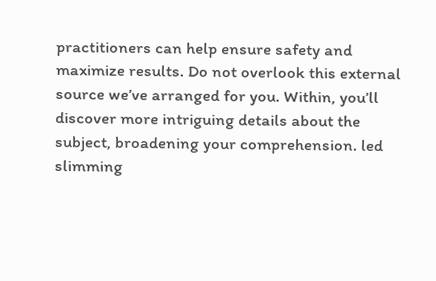practitioners can help ensure safety and maximize results. Do not overlook this external source we’ve arranged for you. Within, you’ll discover more intriguing details about the subject, broadening your comprehension. led slimming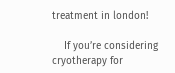treatment in london!

    If you’re considering cryotherapy for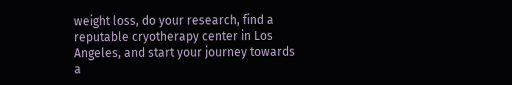weight loss, do your research, find a reputable cryotherapy center in Los Angeles, and start your journey towards a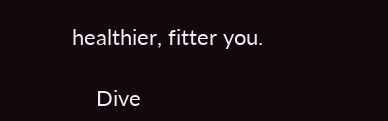healthier, fitter you.

    Dive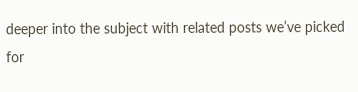deeper into the subject with related posts we’ve picked for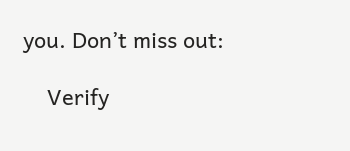you. Don’t miss out:

    Verify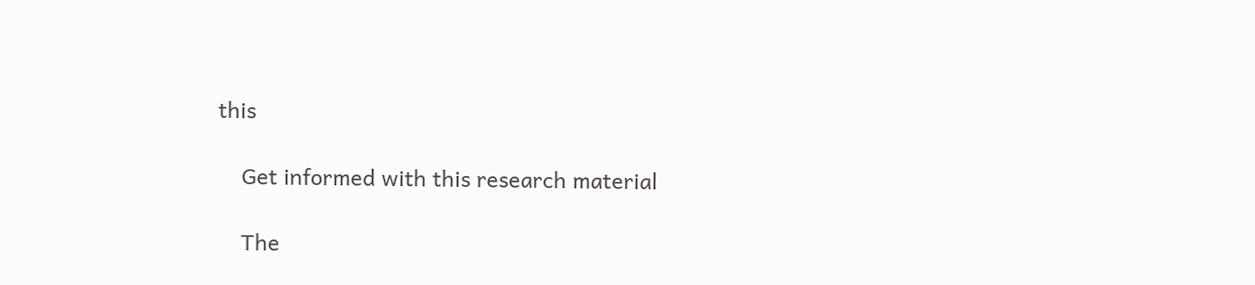this

    Get informed with this research material

    The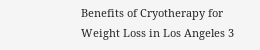Benefits of Cryotherapy for Weight Loss in Los Angeles 3